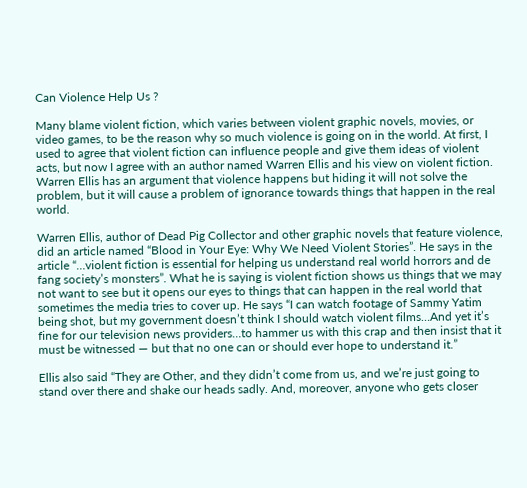Can Violence Help Us ?

Many blame violent fiction, which varies between violent graphic novels, movies, or video games, to be the reason why so much violence is going on in the world. At first, I used to agree that violent fiction can influence people and give them ideas of violent acts, but now I agree with an author named Warren Ellis and his view on violent fiction. Warren Ellis has an argument that violence happens but hiding it will not solve the problem, but it will cause a problem of ignorance towards things that happen in the real world.

Warren Ellis, author of Dead Pig Collector and other graphic novels that feature violence, did an article named “Blood in Your Eye: Why We Need Violent Stories”. He says in the article “…violent fiction is essential for helping us understand real world horrors and de fang society’s monsters”. What he is saying is violent fiction shows us things that we may not want to see but it opens our eyes to things that can happen in the real world that sometimes the media tries to cover up. He says “I can watch footage of Sammy Yatim being shot, but my government doesn’t think I should watch violent films…And yet it’s fine for our television news providers…to hammer us with this crap and then insist that it must be witnessed — but that no one can or should ever hope to understand it.”

Ellis also said “They are Other, and they didn’t come from us, and we’re just going to stand over there and shake our heads sadly. And, moreover, anyone who gets closer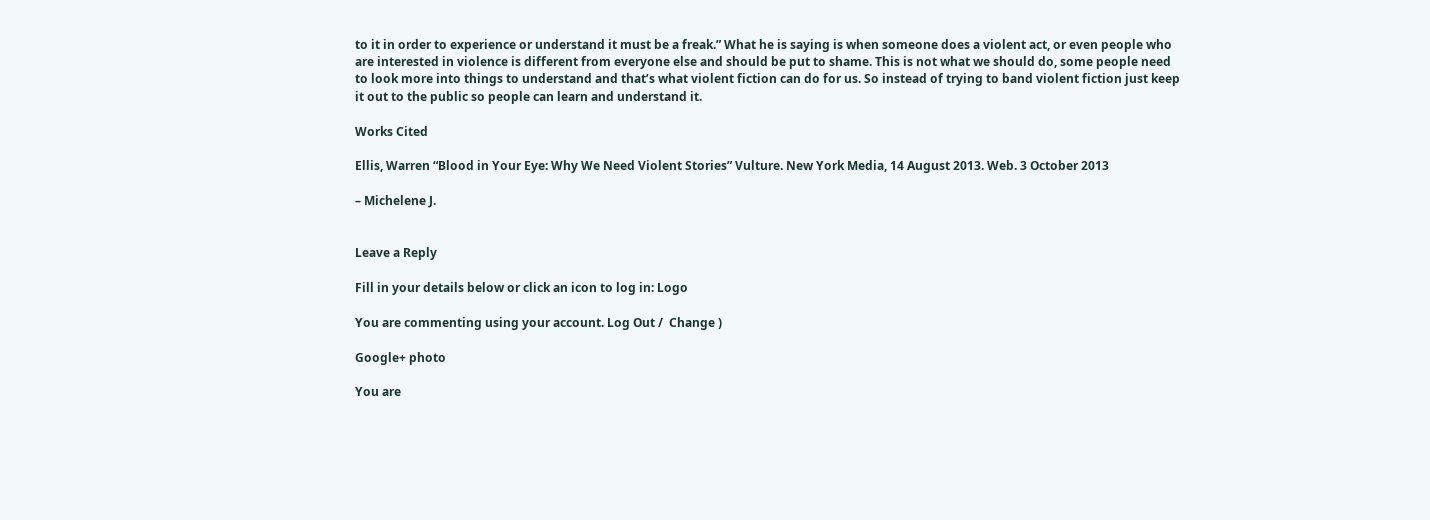to it in order to experience or understand it must be a freak.” What he is saying is when someone does a violent act, or even people who are interested in violence is different from everyone else and should be put to shame. This is not what we should do, some people need to look more into things to understand and that’s what violent fiction can do for us. So instead of trying to band violent fiction just keep it out to the public so people can learn and understand it.

Works Cited

Ellis, Warren “Blood in Your Eye: Why We Need Violent Stories” Vulture. New York Media, 14 August 2013. Web. 3 October 2013

– Michelene J.


Leave a Reply

Fill in your details below or click an icon to log in: Logo

You are commenting using your account. Log Out /  Change )

Google+ photo

You are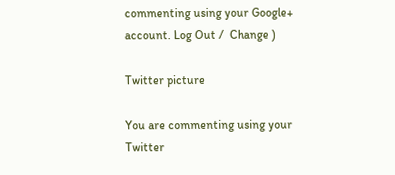commenting using your Google+ account. Log Out /  Change )

Twitter picture

You are commenting using your Twitter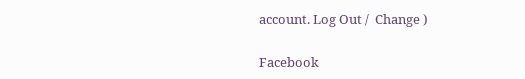account. Log Out /  Change )

Facebook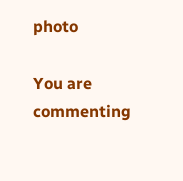photo

You are commenting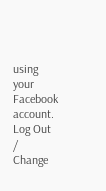using your Facebook account. Log Out /  Change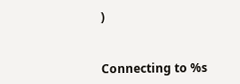)


Connecting to %s